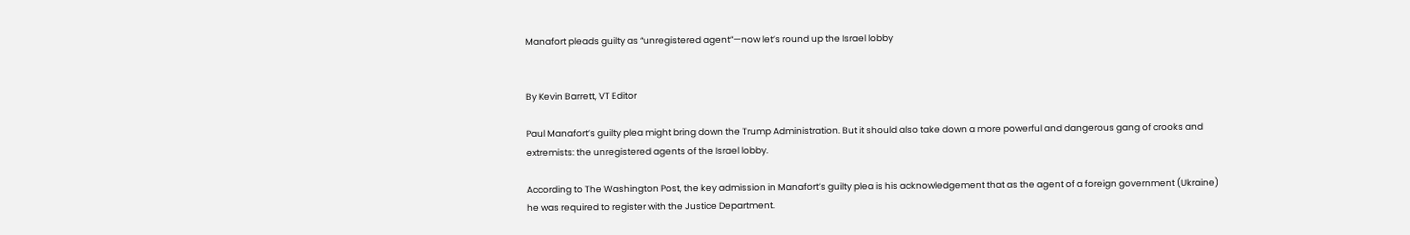Manafort pleads guilty as “unregistered agent”—now let’s round up the Israel lobby


By Kevin Barrett, VT Editor

Paul Manafort’s guilty plea might bring down the Trump Administration. But it should also take down a more powerful and dangerous gang of crooks and extremists: the unregistered agents of the Israel lobby.

According to The Washington Post, the key admission in Manafort’s guilty plea is his acknowledgement that as the agent of a foreign government (Ukraine) he was required to register with the Justice Department.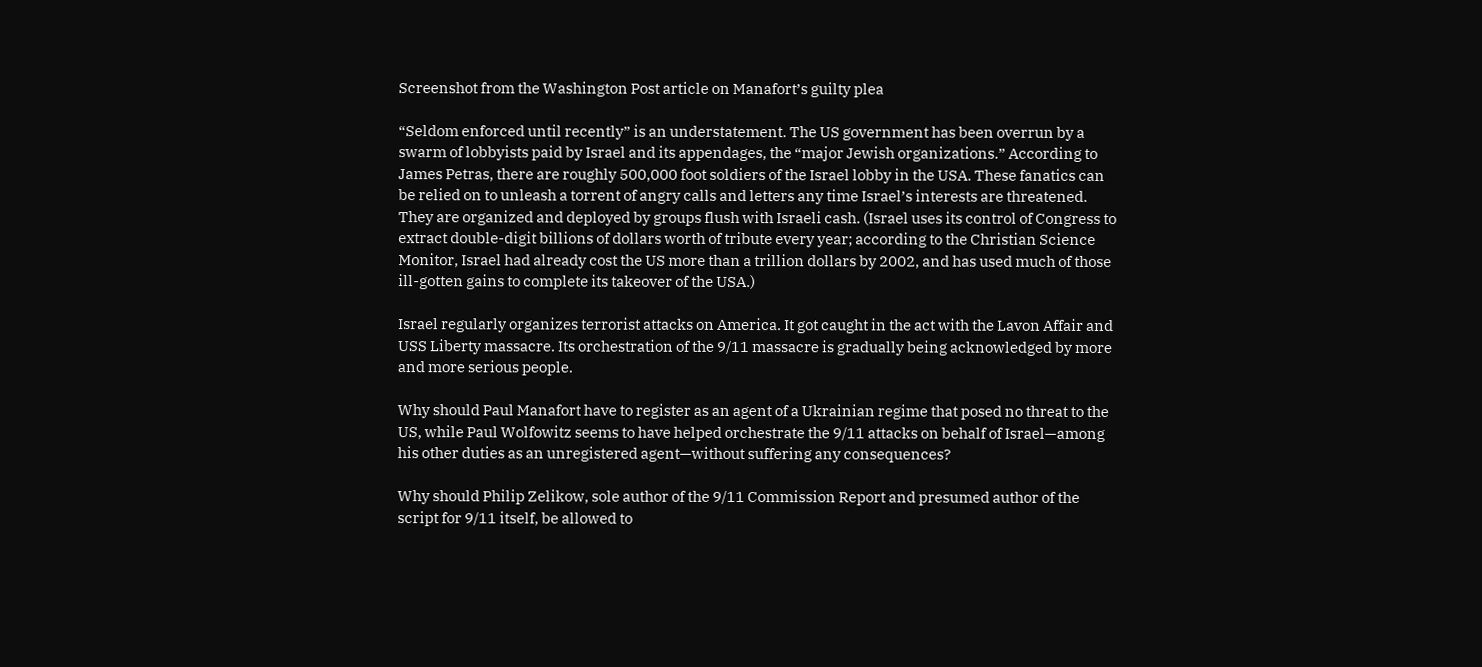Screenshot from the Washington Post article on Manafort’s guilty plea

“Seldom enforced until recently” is an understatement. The US government has been overrun by a swarm of lobbyists paid by Israel and its appendages, the “major Jewish organizations.” According to James Petras, there are roughly 500,000 foot soldiers of the Israel lobby in the USA. These fanatics can be relied on to unleash a torrent of angry calls and letters any time Israel’s interests are threatened. They are organized and deployed by groups flush with Israeli cash. (Israel uses its control of Congress to extract double-digit billions of dollars worth of tribute every year; according to the Christian Science Monitor, Israel had already cost the US more than a trillion dollars by 2002, and has used much of those ill-gotten gains to complete its takeover of the USA.)

Israel regularly organizes terrorist attacks on America. It got caught in the act with the Lavon Affair and USS Liberty massacre. Its orchestration of the 9/11 massacre is gradually being acknowledged by more and more serious people.

Why should Paul Manafort have to register as an agent of a Ukrainian regime that posed no threat to the US, while Paul Wolfowitz seems to have helped orchestrate the 9/11 attacks on behalf of Israel—among his other duties as an unregistered agent—without suffering any consequences?

Why should Philip Zelikow, sole author of the 9/11 Commission Report and presumed author of the script for 9/11 itself, be allowed to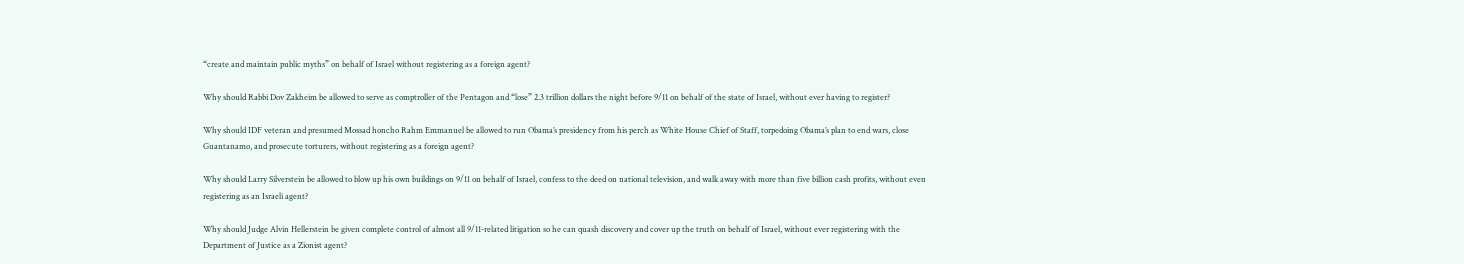“create and maintain public myths” on behalf of Israel without registering as a foreign agent?

Why should Rabbi Dov Zakheim be allowed to serve as comptroller of the Pentagon and “lose” 2.3 trillion dollars the night before 9/11 on behalf of the state of Israel, without ever having to register?

Why should IDF veteran and presumed Mossad honcho Rahm Emmanuel be allowed to run Obama’s presidency from his perch as White House Chief of Staff, torpedoing Obama’s plan to end wars, close Guantanamo, and prosecute torturers, without registering as a foreign agent?

Why should Larry Silverstein be allowed to blow up his own buildings on 9/11 on behalf of Israel, confess to the deed on national television, and walk away with more than five billion cash profits, without even registering as an Israeli agent?

Why should Judge Alvin Hellerstein be given complete control of almost all 9/11-related litigation so he can quash discovery and cover up the truth on behalf of Israel, without ever registering with the Department of Justice as a Zionist agent?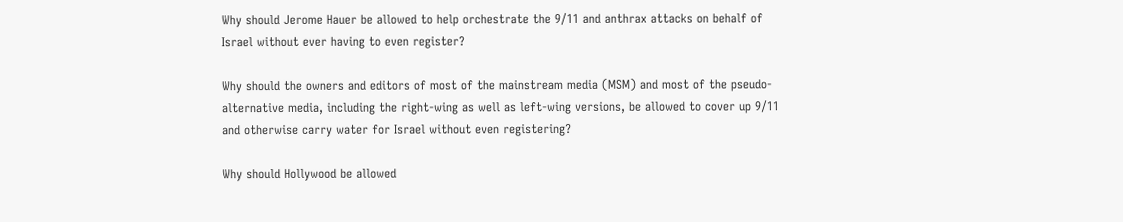Why should Jerome Hauer be allowed to help orchestrate the 9/11 and anthrax attacks on behalf of Israel without ever having to even register?

Why should the owners and editors of most of the mainstream media (MSM) and most of the pseudo-alternative media, including the right-wing as well as left-wing versions, be allowed to cover up 9/11 and otherwise carry water for Israel without even registering?

Why should Hollywood be allowed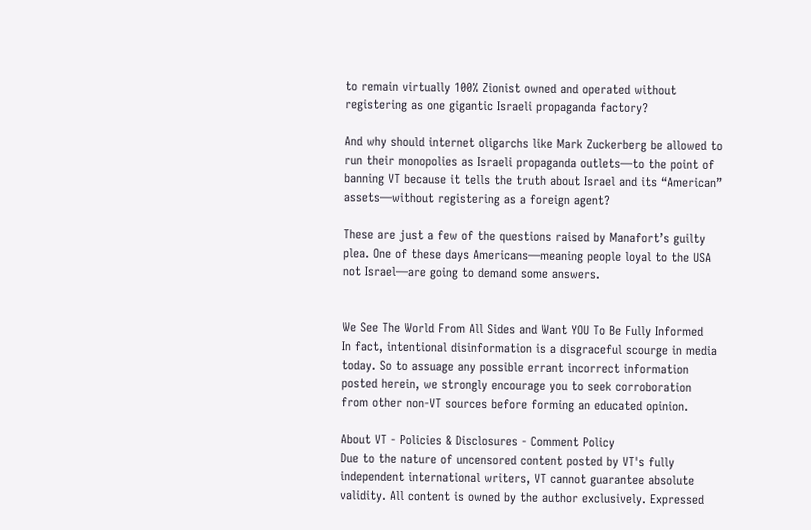to remain virtually 100% Zionist owned and operated without registering as one gigantic Israeli propaganda factory?

And why should internet oligarchs like Mark Zuckerberg be allowed to run their monopolies as Israeli propaganda outlets—to the point of banning VT because it tells the truth about Israel and its “American” assets—without registering as a foreign agent?

These are just a few of the questions raised by Manafort’s guilty plea. One of these days Americans—meaning people loyal to the USA not Israel—are going to demand some answers.


We See The World From All Sides and Want YOU To Be Fully Informed
In fact, intentional disinformation is a disgraceful scourge in media today. So to assuage any possible errant incorrect information posted herein, we strongly encourage you to seek corroboration from other non-VT sources before forming an educated opinion.

About VT - Policies & Disclosures - Comment Policy
Due to the nature of uncensored content posted by VT's fully independent international writers, VT cannot guarantee absolute validity. All content is owned by the author exclusively. Expressed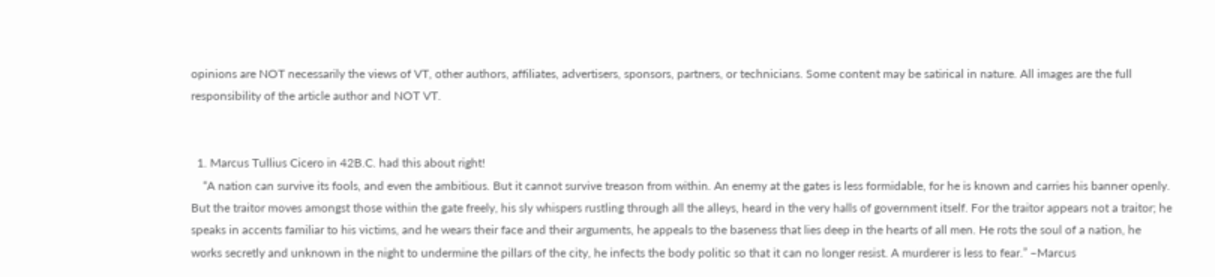opinions are NOT necessarily the views of VT, other authors, affiliates, advertisers, sponsors, partners, or technicians. Some content may be satirical in nature. All images are the full responsibility of the article author and NOT VT.


  1. Marcus Tullius Cicero in 42B.C. had this about right!
    “A nation can survive its fools, and even the ambitious. But it cannot survive treason from within. An enemy at the gates is less formidable, for he is known and carries his banner openly. But the traitor moves amongst those within the gate freely, his sly whispers rustling through all the alleys, heard in the very halls of government itself. For the traitor appears not a traitor; he speaks in accents familiar to his victims, and he wears their face and their arguments, he appeals to the baseness that lies deep in the hearts of all men. He rots the soul of a nation, he works secretly and unknown in the night to undermine the pillars of the city, he infects the body politic so that it can no longer resist. A murderer is less to fear.” –Marcus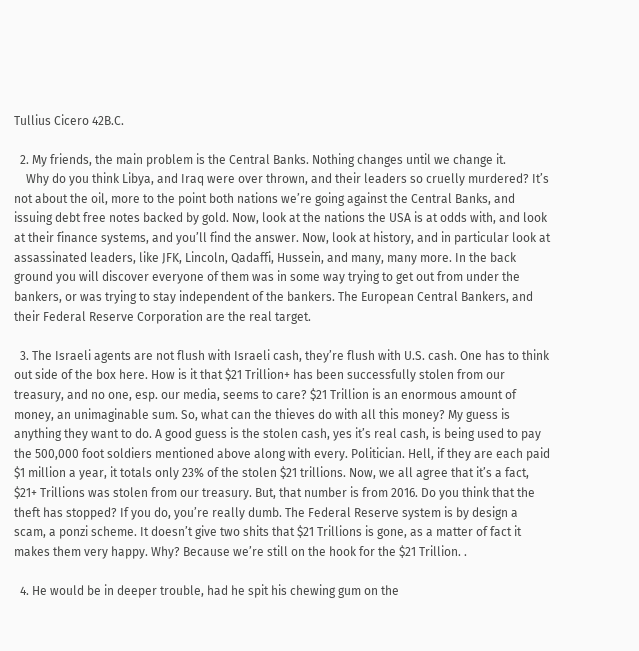Tullius Cicero 42B.C.

  2. My friends, the main problem is the Central Banks. Nothing changes until we change it.
    Why do you think Libya, and Iraq were over thrown, and their leaders so cruelly murdered? It’s not about the oil, more to the point both nations we’re going against the Central Banks, and issuing debt free notes backed by gold. Now, look at the nations the USA is at odds with, and look at their finance systems, and you’ll find the answer. Now, look at history, and in particular look at assassinated leaders, like JFK, Lincoln, Qadaffi, Hussein, and many, many more. In the back ground you will discover everyone of them was in some way trying to get out from under the bankers, or was trying to stay independent of the bankers. The European Central Bankers, and their Federal Reserve Corporation are the real target.

  3. The Israeli agents are not flush with Israeli cash, they’re flush with U.S. cash. One has to think out side of the box here. How is it that $21 Trillion+ has been successfully stolen from our treasury, and no one, esp. our media, seems to care? $21 Trillion is an enormous amount of money, an unimaginable sum. So, what can the thieves do with all this money? My guess is anything they want to do. A good guess is the stolen cash, yes it’s real cash, is being used to pay the 500,000 foot soldiers mentioned above along with every. Politician. Hell, if they are each paid $1 million a year, it totals only 23% of the stolen $21 trillions. Now, we all agree that it’s a fact, $21+ Trillions was stolen from our treasury. But, that number is from 2016. Do you think that the theft has stopped? If you do, you’re really dumb. The Federal Reserve system is by design a scam, a ponzi scheme. It doesn’t give two shits that $21 Trillions is gone, as a matter of fact it makes them very happy. Why? Because we’re still on the hook for the $21 Trillion. .

  4. He would be in deeper trouble, had he spit his chewing gum on the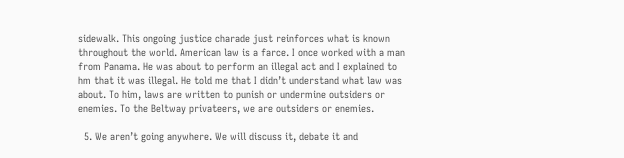sidewalk. This ongoing justice charade just reinforces what is known throughout the world. American law is a farce. I once worked with a man from Panama. He was about to perform an illegal act and I explained to hm that it was illegal. He told me that I didn’t understand what law was about. To him, laws are written to punish or undermine outsiders or enemies. To the Beltway privateers, we are outsiders or enemies.

  5. We aren’t going anywhere. We will discuss it, debate it and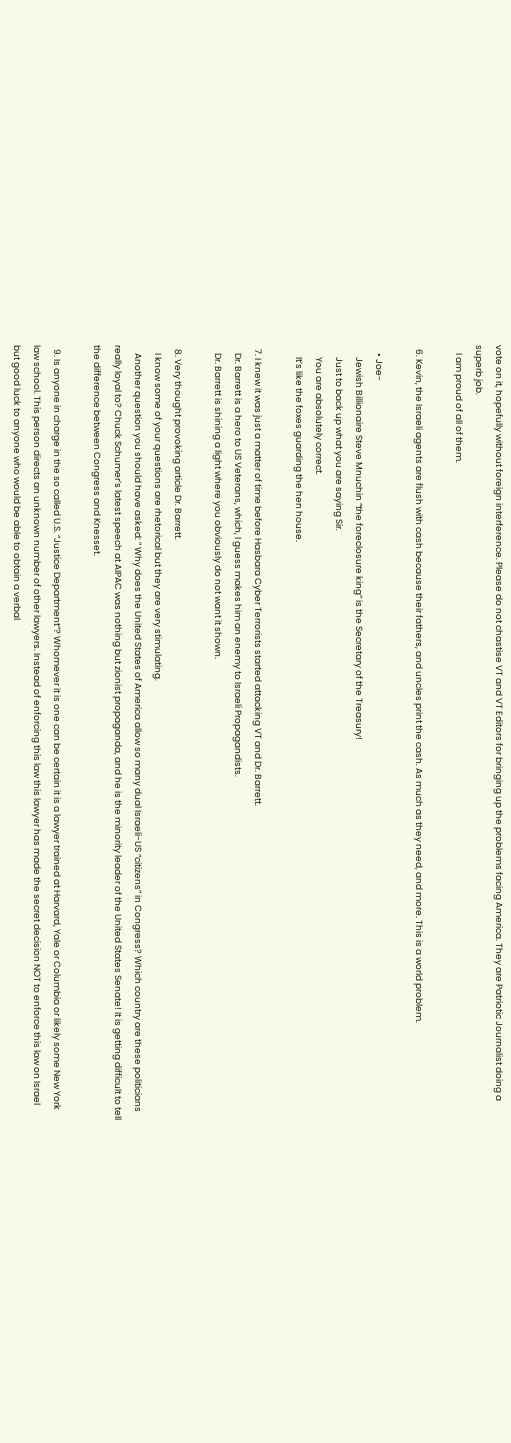vote on it, hopefully without foreign interference. Please do not chastise VT and VT Editors for bringing up the problems facing America. They are Patriotic Journalist doing a superb job.
    I am proud of all of them.

  6. Kevin, the Israeli agents are flush with cash because their fathers, and uncles print the cash. As much as they need, and more. This is a world problem.

    • Joe-
      Jewish Billionaire Steve Mnuchin “the foreclosure king” is the Secretary of the Treasury!
      Just to back up what you are saying Sir.
      You are absolutely correct.
      It’s like the foxes guarding the hen house.

  7. I knew it was just a matter of time before Hasbara Cyber Terrorists started attacking VT and Dr. Barrett.
    Dr. Barrett is a hero to US Veterans, which, I guess makes him an enemy to Israeli Propagandists.
    Dr. Barrett is shining a light where you obviously do not want it shown.

  8. Very thought provoking article Dr. Barrett.
    I know some of your questions are rhetorical but they are very stimulating.
    Another question you should have asked: ” Why does the United States of America allow so many dual Israeli-US “citizens” in Congress? Which country are these politicians really loyal to? Chuck Schumer’s latest speech at AIPAC was nothing but zionist propaganda, and he is the minority leader of the United States Senate! It is getting difficult to tell the difference between Congress and Knesset.

  9. Is anyone in charge in the so called U.S. “Justice Department”? Whomever it is one can be certain it is a lawyer trained at Harvard, Yale or Columbia or likely some New York law school. This person directs an unknown number of other lawyers. Instead of enforcing this law this lawyer has made the secret decision NOT to enforce this law on Israel but good luck to anyone who would be able to obtain a verbal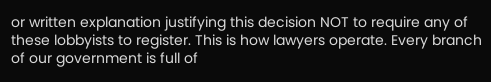or written explanation justifying this decision NOT to require any of these lobbyists to register. This is how lawyers operate. Every branch of our government is full of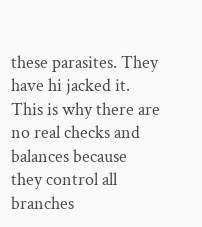these parasites. They have hi jacked it. This is why there are no real checks and balances because they control all branches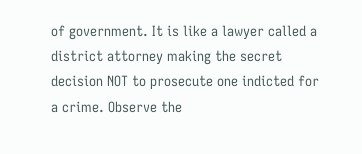of government. It is like a lawyer called a district attorney making the secret decision NOT to prosecute one indicted for a crime. Observe the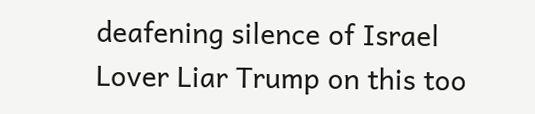deafening silence of Israel Lover Liar Trump on this too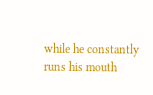while he constantly runs his mouth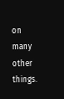on many other things.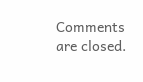Comments are closed.